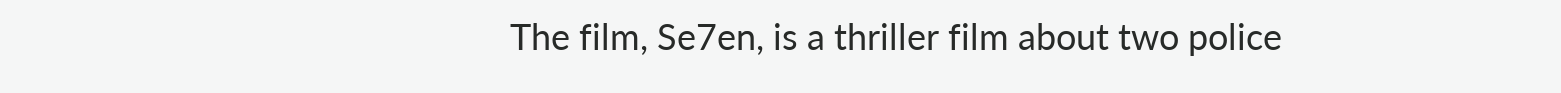The film, Se7en, is a thriller film about two police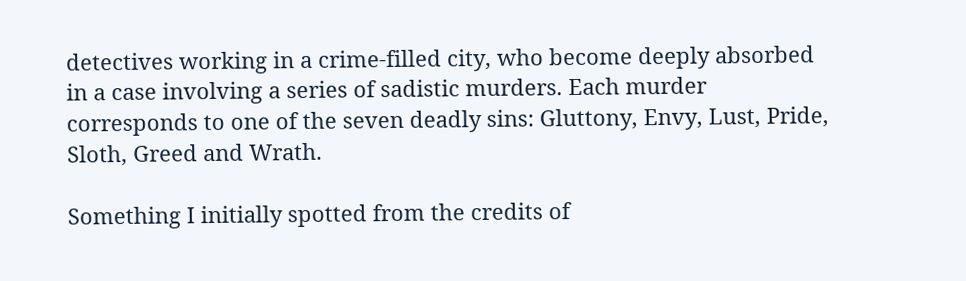detectives working in a crime-filled city, who become deeply absorbed in a case involving a series of sadistic murders. Each murder corresponds to one of the seven deadly sins: Gluttony, Envy, Lust, Pride, Sloth, Greed and Wrath.

Something I initially spotted from the credits of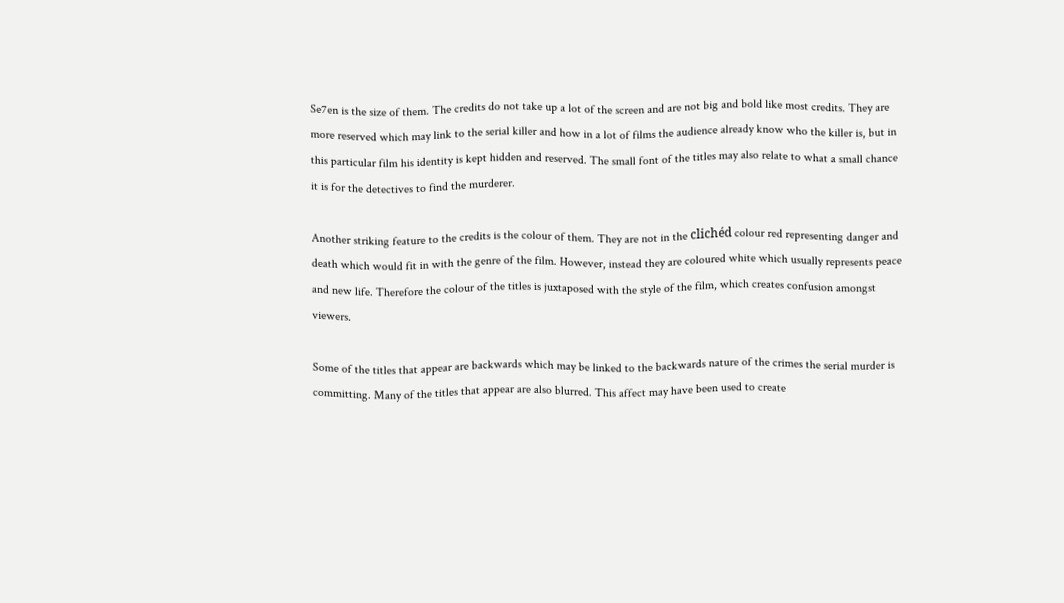Se7en is the size of them. The credits do not take up a lot of the screen and are not big and bold like most credits. They are more reserved which may link to the serial killer and how in a lot of films the audience already know who the killer is, but in this particular film his identity is kept hidden and reserved. The small font of the titles may also relate to what a small chance it is for the detectives to find the murderer.

Another striking feature to the credits is the colour of them. They are not in the clichéd colour red representing danger and death which would fit in with the genre of the film. However, instead they are coloured white which usually represents peace and new life. Therefore the colour of the titles is juxtaposed with the style of the film, which creates confusion amongst viewers.

Some of the titles that appear are backwards which may be linked to the backwards nature of the crimes the serial murder is committing. Many of the titles that appear are also blurred. This affect may have been used to create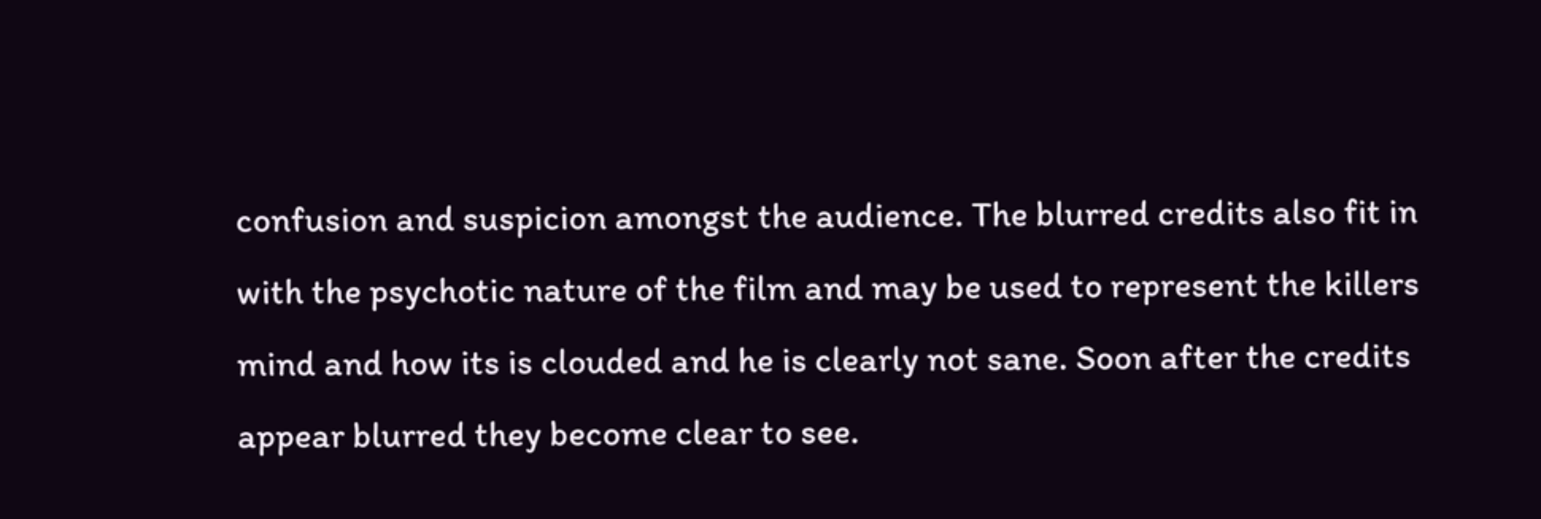confusion and suspicion amongst the audience. The blurred credits also fit in with the psychotic nature of the film and may be used to represent the killers mind and how its is clouded and he is clearly not sane. Soon after the credits appear blurred they become clear to see.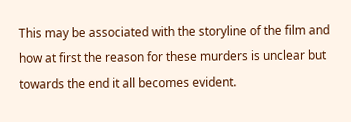This may be associated with the storyline of the film and how at first the reason for these murders is unclear but towards the end it all becomes evident.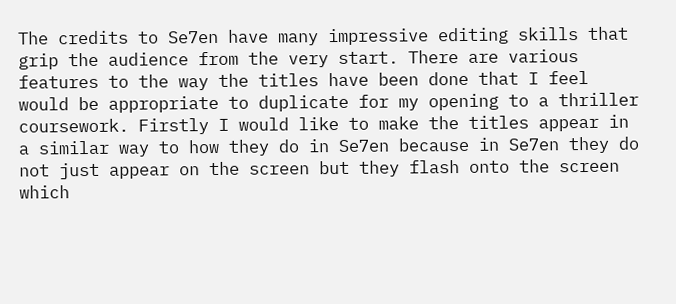The credits to Se7en have many impressive editing skills that grip the audience from the very start. There are various features to the way the titles have been done that I feel would be appropriate to duplicate for my opening to a thriller coursework. Firstly I would like to make the titles appear in a similar way to how they do in Se7en because in Se7en they do not just appear on the screen but they flash onto the screen which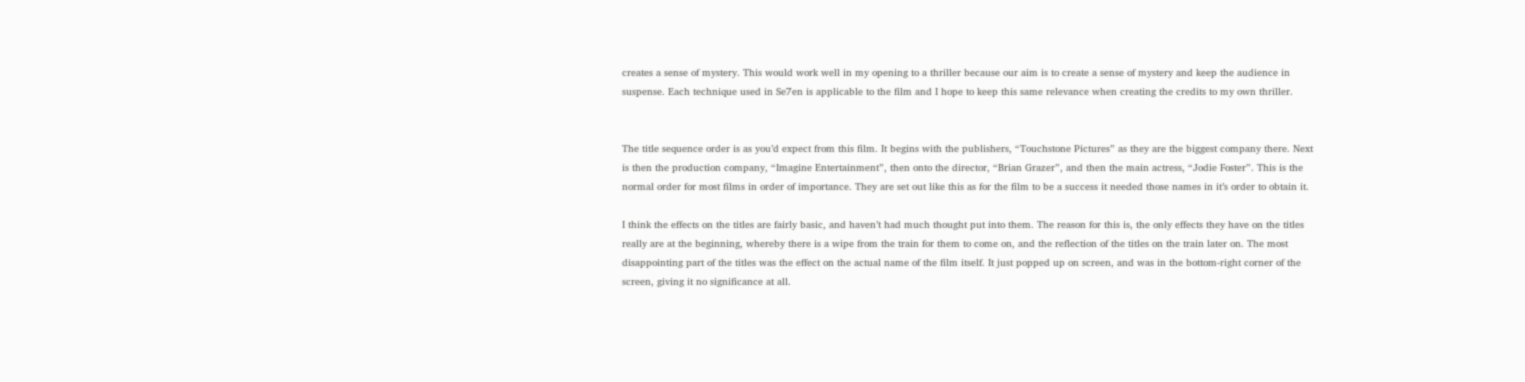creates a sense of mystery. This would work well in my opening to a thriller because our aim is to create a sense of mystery and keep the audience in suspense. Each technique used in Se7en is applicable to the film and I hope to keep this same relevance when creating the credits to my own thriller.


The title sequence order is as you’d expect from this film. It begins with the publishers, “Touchstone Pictures” as they are the biggest company there. Next is then the production company, “Imagine Entertainment”, then onto the director, “Brian Grazer”, and then the main actress, “Jodie Foster”. This is the normal order for most films in order of importance. They are set out like this as for the film to be a success it needed those names in it’s order to obtain it.

I think the effects on the titles are fairly basic, and haven’t had much thought put into them. The reason for this is, the only effects they have on the titles really are at the beginning, whereby there is a wipe from the train for them to come on, and the reflection of the titles on the train later on. The most disappointing part of the titles was the effect on the actual name of the film itself. It just popped up on screen, and was in the bottom-right corner of the screen, giving it no significance at all.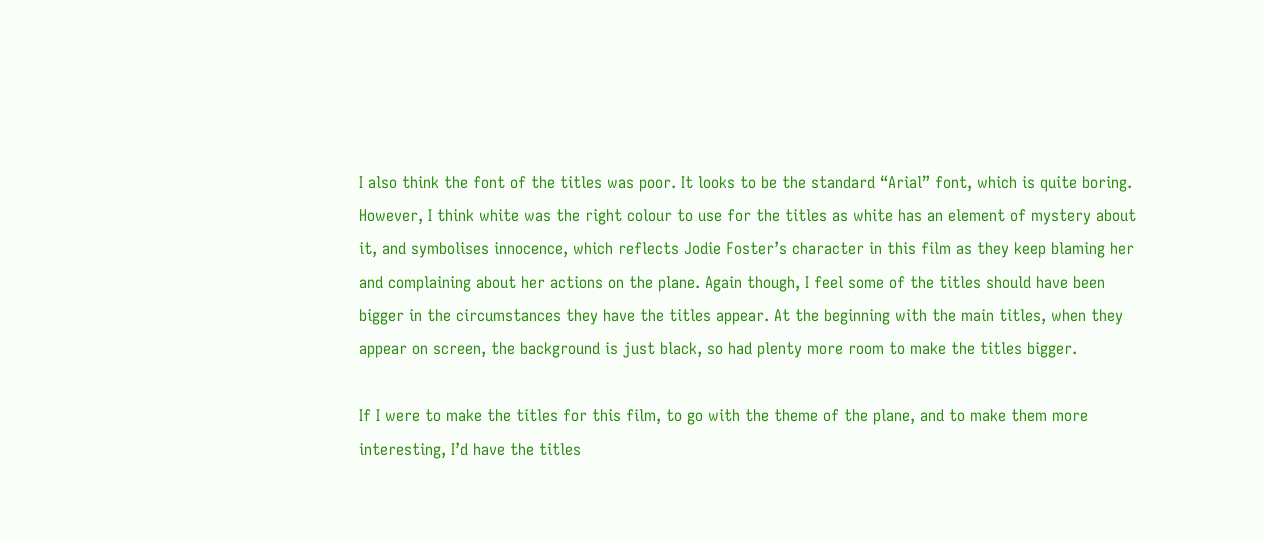I also think the font of the titles was poor. It looks to be the standard “Arial” font, which is quite boring. However, I think white was the right colour to use for the titles as white has an element of mystery about it, and symbolises innocence, which reflects Jodie Foster’s character in this film as they keep blaming her and complaining about her actions on the plane. Again though, I feel some of the titles should have been bigger in the circumstances they have the titles appear. At the beginning with the main titles, when they appear on screen, the background is just black, so had plenty more room to make the titles bigger.

If I were to make the titles for this film, to go with the theme of the plane, and to make them more interesting, I’d have the titles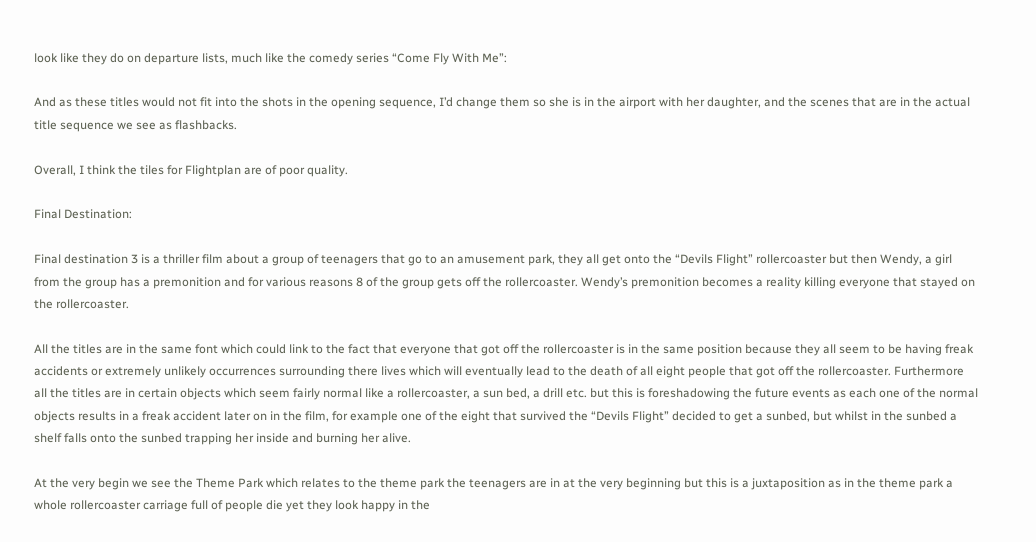look like they do on departure lists, much like the comedy series “Come Fly With Me”:

And as these titles would not fit into the shots in the opening sequence, I’d change them so she is in the airport with her daughter, and the scenes that are in the actual title sequence we see as flashbacks.

Overall, I think the tiles for Flightplan are of poor quality.

Final Destination:

Final destination 3 is a thriller film about a group of teenagers that go to an amusement park, they all get onto the “Devils Flight” rollercoaster but then Wendy, a girl from the group has a premonition and for various reasons 8 of the group gets off the rollercoaster. Wendy’s premonition becomes a reality killing everyone that stayed on the rollercoaster.

All the titles are in the same font which could link to the fact that everyone that got off the rollercoaster is in the same position because they all seem to be having freak accidents or extremely unlikely occurrences surrounding there lives which will eventually lead to the death of all eight people that got off the rollercoaster. Furthermore all the titles are in certain objects which seem fairly normal like a rollercoaster, a sun bed, a drill etc. but this is foreshadowing the future events as each one of the normal objects results in a freak accident later on in the film, for example one of the eight that survived the “Devils Flight” decided to get a sunbed, but whilst in the sunbed a shelf falls onto the sunbed trapping her inside and burning her alive.

At the very begin we see the Theme Park which relates to the theme park the teenagers are in at the very beginning but this is a juxtaposition as in the theme park a whole rollercoaster carriage full of people die yet they look happy in the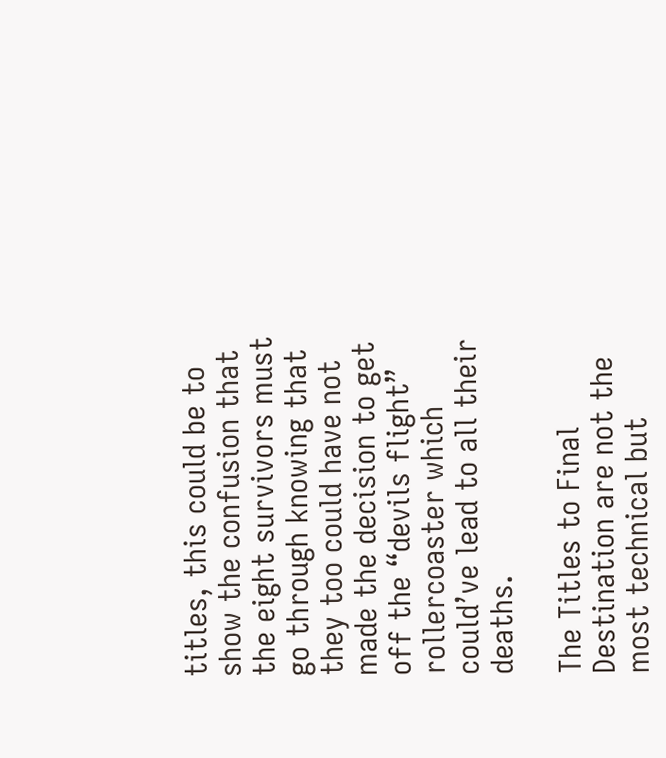titles, this could be to show the confusion that the eight survivors must go through knowing that they too could have not made the decision to get off the “devils flight” rollercoaster which could’ve lead to all their deaths.

The Titles to Final Destination are not the most technical but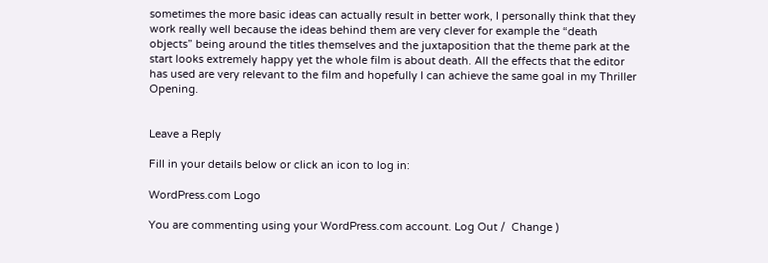sometimes the more basic ideas can actually result in better work, I personally think that they work really well because the ideas behind them are very clever for example the “death objects” being around the titles themselves and the juxtaposition that the theme park at the start looks extremely happy yet the whole film is about death. All the effects that the editor has used are very relevant to the film and hopefully I can achieve the same goal in my Thriller Opening.


Leave a Reply

Fill in your details below or click an icon to log in:

WordPress.com Logo

You are commenting using your WordPress.com account. Log Out /  Change )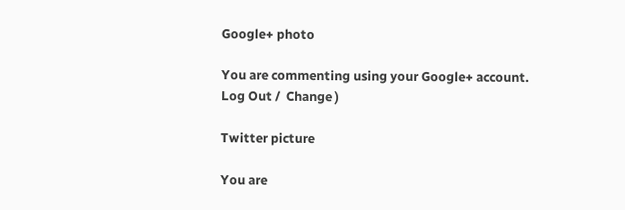Google+ photo

You are commenting using your Google+ account. Log Out /  Change )

Twitter picture

You are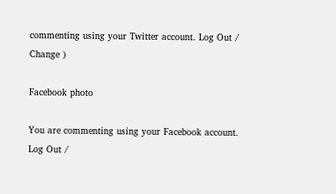commenting using your Twitter account. Log Out /  Change )

Facebook photo

You are commenting using your Facebook account. Log Out /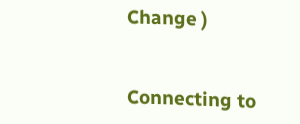Change )


Connecting to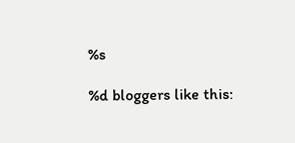%s

%d bloggers like this: